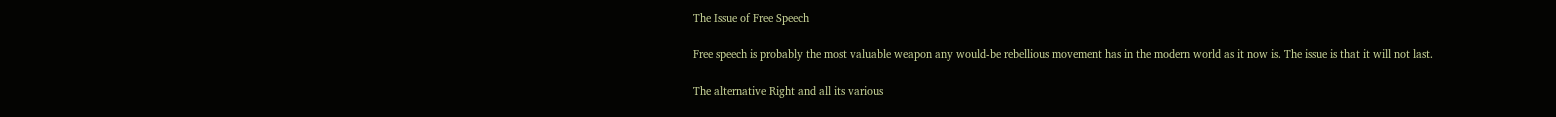The Issue of Free Speech

Free speech is probably the most valuable weapon any would-be rebellious movement has in the modern world as it now is. The issue is that it will not last.

The alternative Right and all its various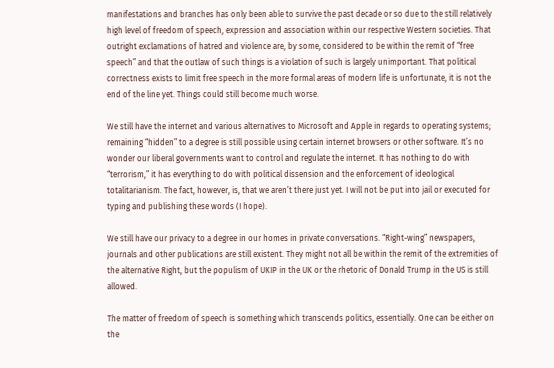manifestations and branches has only been able to survive the past decade or so due to the still relatively high level of freedom of speech, expression and association within our respective Western societies. That outright exclamations of hatred and violence are, by some, considered to be within the remit of “free speech” and that the outlaw of such things is a violation of such is largely unimportant. That political correctness exists to limit free speech in the more formal areas of modern life is unfortunate, it is not the end of the line yet. Things could still become much worse.

We still have the internet and various alternatives to Microsoft and Apple in regards to operating systems; remaining “hidden” to a degree is still possible using certain internet browsers or other software. It’s no wonder our liberal governments want to control and regulate the internet. It has nothing to do with “terrorism,” it has everything to do with political dissension and the enforcement of ideological totalitarianism. The fact, however, is, that we aren’t there just yet. I will not be put into jail or executed for typing and publishing these words (I hope).

We still have our privacy to a degree in our homes in private conversations. “Right-wing” newspapers, journals and other publications are still existent. They might not all be within the remit of the extremities of the alternative Right, but the populism of UKIP in the UK or the rhetoric of Donald Trump in the US is still allowed.

The matter of freedom of speech is something which transcends politics, essentially. One can be either on the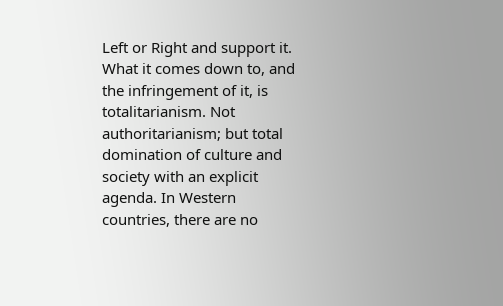Left or Right and support it. What it comes down to, and the infringement of it, is totalitarianism. Not authoritarianism; but total domination of culture and society with an explicit agenda. In Western countries, there are no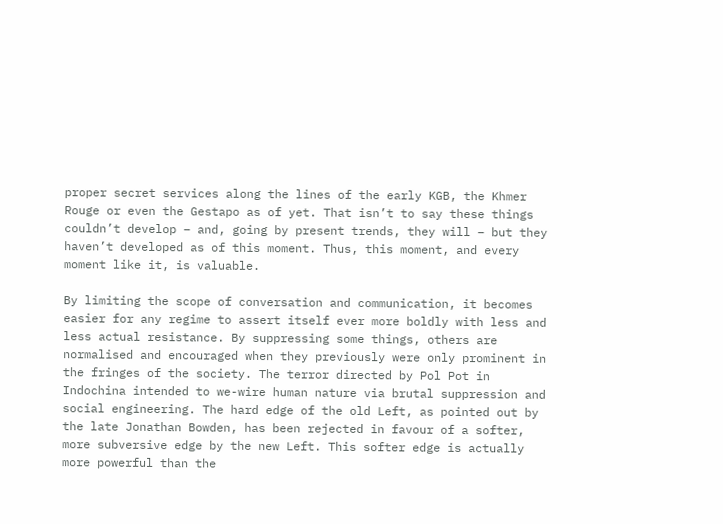proper secret services along the lines of the early KGB, the Khmer Rouge or even the Gestapo as of yet. That isn’t to say these things couldn’t develop – and, going by present trends, they will – but they haven’t developed as of this moment. Thus, this moment, and every moment like it, is valuable.

By limiting the scope of conversation and communication, it becomes easier for any regime to assert itself ever more boldly with less and less actual resistance. By suppressing some things, others are normalised and encouraged when they previously were only prominent in the fringes of the society. The terror directed by Pol Pot in Indochina intended to we-wire human nature via brutal suppression and social engineering. The hard edge of the old Left, as pointed out by the late Jonathan Bowden, has been rejected in favour of a softer, more subversive edge by the new Left. This softer edge is actually more powerful than the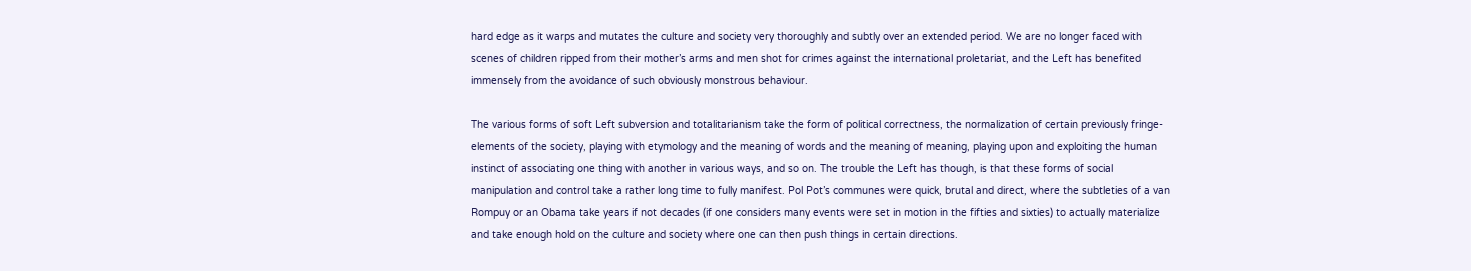hard edge as it warps and mutates the culture and society very thoroughly and subtly over an extended period. We are no longer faced with scenes of children ripped from their mother’s arms and men shot for crimes against the international proletariat, and the Left has benefited immensely from the avoidance of such obviously monstrous behaviour.

The various forms of soft Left subversion and totalitarianism take the form of political correctness, the normalization of certain previously fringe-elements of the society, playing with etymology and the meaning of words and the meaning of meaning, playing upon and exploiting the human instinct of associating one thing with another in various ways, and so on. The trouble the Left has though, is that these forms of social manipulation and control take a rather long time to fully manifest. Pol Pot’s communes were quick, brutal and direct, where the subtleties of a van Rompuy or an Obama take years if not decades (if one considers many events were set in motion in the fifties and sixties) to actually materialize and take enough hold on the culture and society where one can then push things in certain directions.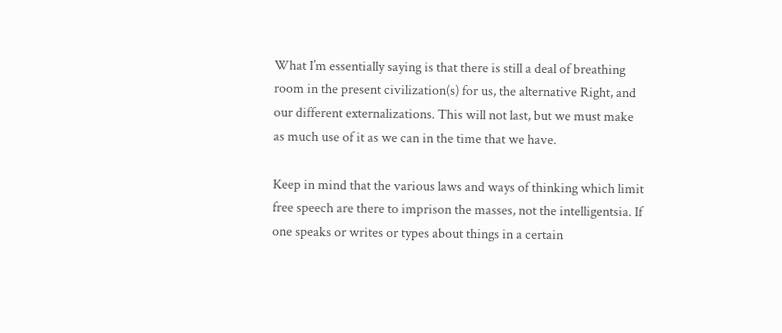What I’m essentially saying is that there is still a deal of breathing room in the present civilization(s) for us, the alternative Right, and our different externalizations. This will not last, but we must make as much use of it as we can in the time that we have.

Keep in mind that the various laws and ways of thinking which limit free speech are there to imprison the masses, not the intelligentsia. If one speaks or writes or types about things in a certain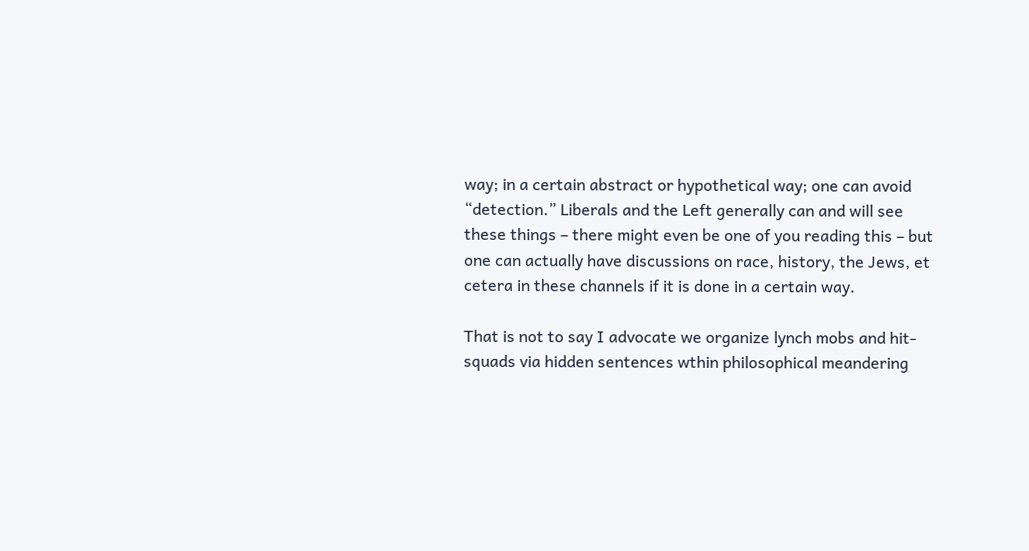way; in a certain abstract or hypothetical way; one can avoid “detection.” Liberals and the Left generally can and will see these things – there might even be one of you reading this – but one can actually have discussions on race, history, the Jews, et cetera in these channels if it is done in a certain way.

That is not to say I advocate we organize lynch mobs and hit-squads via hidden sentences wthin philosophical meandering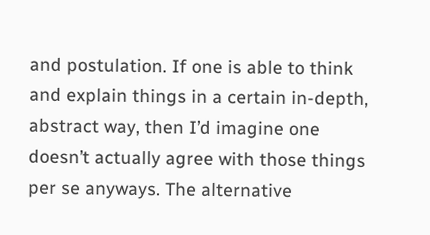and postulation. If one is able to think and explain things in a certain in-depth, abstract way, then I’d imagine one doesn’t actually agree with those things per se anyways. The alternative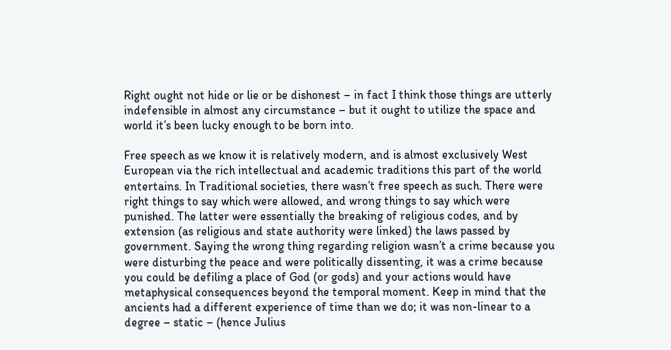Right ought not hide or lie or be dishonest – in fact I think those things are utterly indefensible in almost any circumstance – but it ought to utilize the space and world it’s been lucky enough to be born into.

Free speech as we know it is relatively modern, and is almost exclusively West European via the rich intellectual and academic traditions this part of the world entertains. In Traditional societies, there wasn’t free speech as such. There were right things to say which were allowed, and wrong things to say which were punished. The latter were essentially the breaking of religious codes, and by extension (as religious and state authority were linked) the laws passed by government. Saying the wrong thing regarding religion wasn’t a crime because you were disturbing the peace and were politically dissenting, it was a crime because you could be defiling a place of God (or gods) and your actions would have metaphysical consequences beyond the temporal moment. Keep in mind that the ancients had a different experience of time than we do; it was non-linear to a degree – static – (hence Julius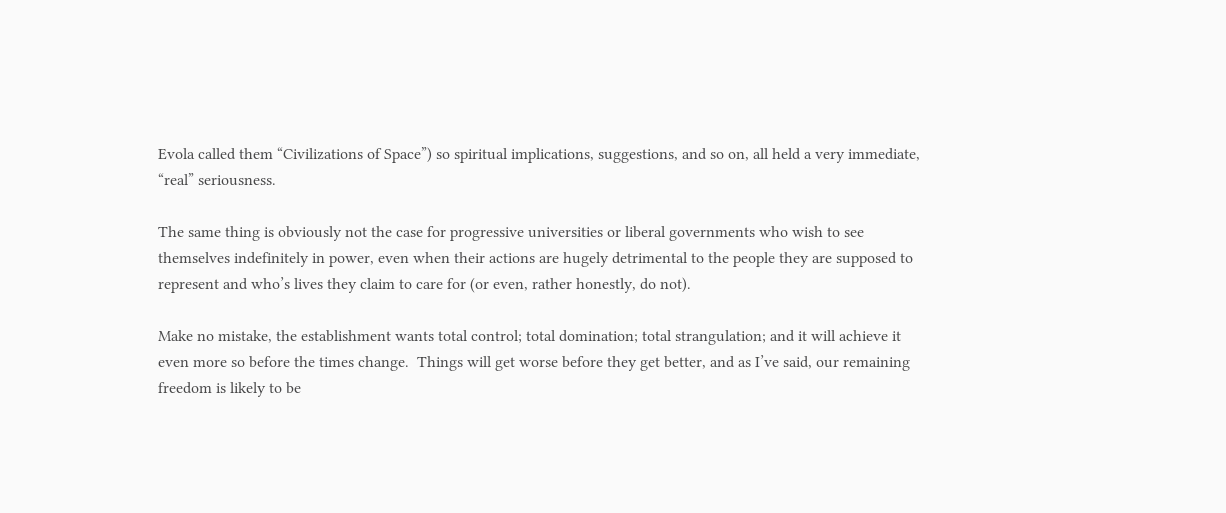Evola called them “Civilizations of Space”) so spiritual implications, suggestions, and so on, all held a very immediate, “real” seriousness.

The same thing is obviously not the case for progressive universities or liberal governments who wish to see themselves indefinitely in power, even when their actions are hugely detrimental to the people they are supposed to represent and who’s lives they claim to care for (or even, rather honestly, do not).

Make no mistake, the establishment wants total control; total domination; total strangulation; and it will achieve it even more so before the times change.  Things will get worse before they get better, and as I’ve said, our remaining freedom is likely to be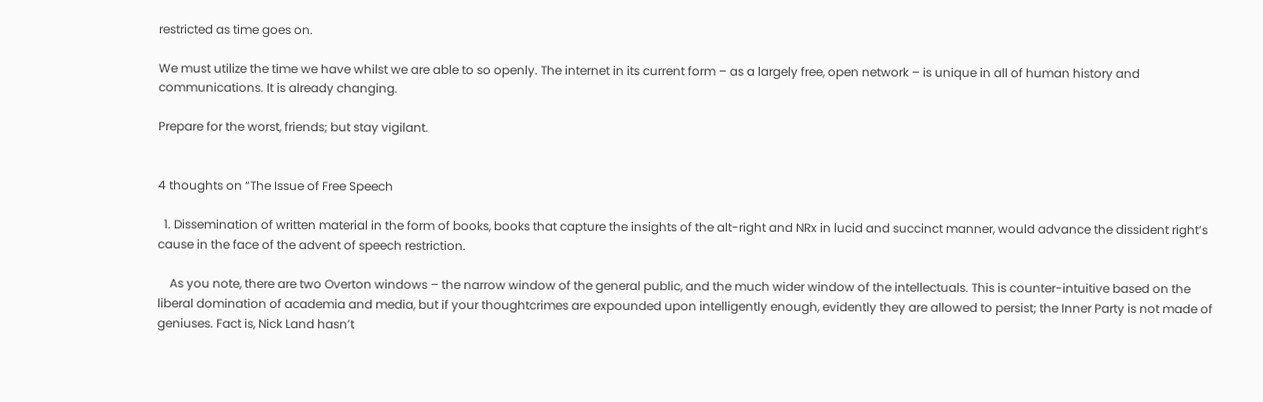restricted as time goes on.

We must utilize the time we have whilst we are able to so openly. The internet in its current form – as a largely free, open network – is unique in all of human history and communications. It is already changing.

Prepare for the worst, friends; but stay vigilant.


4 thoughts on “The Issue of Free Speech

  1. Dissemination of written material in the form of books, books that capture the insights of the alt-right and NRx in lucid and succinct manner, would advance the dissident right’s cause in the face of the advent of speech restriction.

    As you note, there are two Overton windows – the narrow window of the general public, and the much wider window of the intellectuals. This is counter-intuitive based on the liberal domination of academia and media, but if your thoughtcrimes are expounded upon intelligently enough, evidently they are allowed to persist; the Inner Party is not made of geniuses. Fact is, Nick Land hasn’t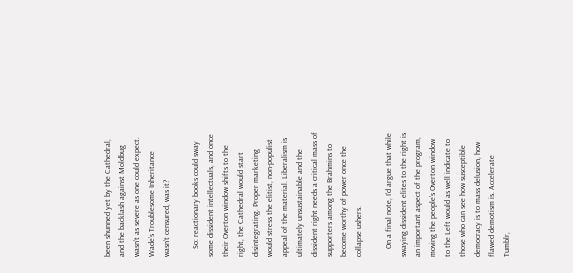been shunned yet by the Cathedral, and the backlash against Moldbug wasn’t as severe as one could expect. Wade’s Troublesome Inheritance wasn’t censured, was it?

    So: reactionary books could sway some dissident intellectuals, and once their Overton window shifts to the right, the Cathedral would start disintegrating. Proper marketing would stress the elitist, non-populist appeal of the material. Liberalism is ultimately unsustainable and the dissident right needs a critical mass of supporters among the Brahmins to become worthy of power once the collapse ushers.

    On a final note, I’d argue that while swaying dissident elites to the right is an important aspect of the program, moving the people’s Overton window to the Left would as well indicate to those who can see how susceptible democracy is to mass delusion, how flawed demotism is. Accelerate Tumblr,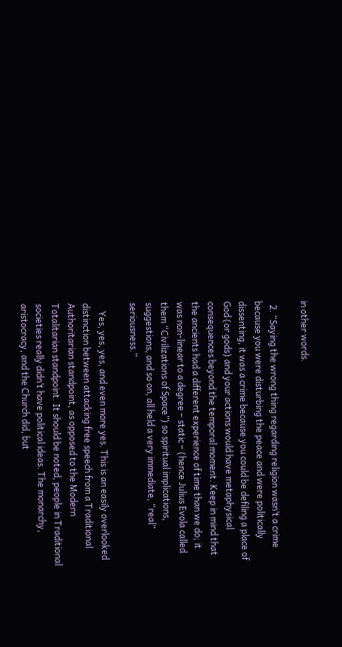in other words.

  2. “Saying the wrong thing regarding religion wasn’t a crime because you were disturbing the peace and were politically dissenting, it was a crime because you could be defiling a place of God (or gods) and your actions would have metaphysical consequences beyond the temporal moment. Keep in mind that the ancients had a different experience of time than we do; it was non-linear to a degree – static – (hence Julius Evola called them “Civilizations of Space”) so spiritual implications, suggestions, and so on, all held a very immediate, “real” seriousness.”

    Yes, yes, yes, and even more yes. This is an easily overlooked distinction between attacking free speech from a Traditional Authoritarian standpoint, as opposed to the Modern Totalitarian standpoint. It should be noted, people in Traditional societies really didn’t have political ideas. The monarchy, aristocracy, and the Church did, but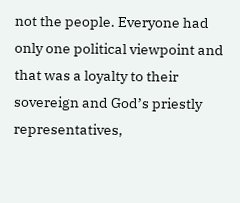not the people. Everyone had only one political viewpoint and that was a loyalty to their sovereign and God’s priestly representatives,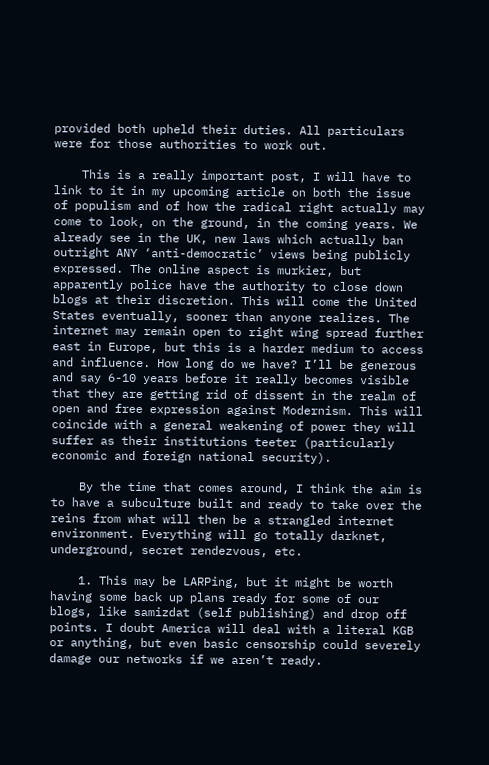provided both upheld their duties. All particulars were for those authorities to work out.

    This is a really important post, I will have to link to it in my upcoming article on both the issue of populism and of how the radical right actually may come to look, on the ground, in the coming years. We already see in the UK, new laws which actually ban outright ANY ‘anti-democratic’ views being publicly expressed. The online aspect is murkier, but apparently police have the authority to close down blogs at their discretion. This will come the United States eventually, sooner than anyone realizes. The internet may remain open to right wing spread further east in Europe, but this is a harder medium to access and influence. How long do we have? I’ll be generous and say 6-10 years before it really becomes visible that they are getting rid of dissent in the realm of open and free expression against Modernism. This will coincide with a general weakening of power they will suffer as their institutions teeter (particularly economic and foreign national security).

    By the time that comes around, I think the aim is to have a subculture built and ready to take over the reins from what will then be a strangled internet environment. Everything will go totally darknet, underground, secret rendezvous, etc.

    1. This may be LARPing, but it might be worth having some back up plans ready for some of our blogs, like samizdat (self publishing) and drop off points. I doubt America will deal with a literal KGB or anything, but even basic censorship could severely damage our networks if we aren’t ready.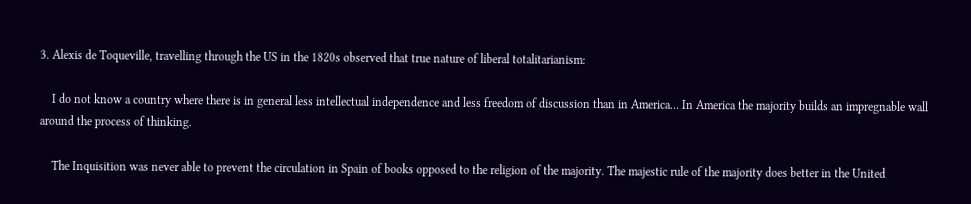3. Alexis de Toqueville, travelling through the US in the 1820s observed that true nature of liberal totalitarianism:

    I do not know a country where there is in general less intellectual independence and less freedom of discussion than in America… In America the majority builds an impregnable wall around the process of thinking.

    The Inquisition was never able to prevent the circulation in Spain of books opposed to the religion of the majority. The majestic rule of the majority does better in the United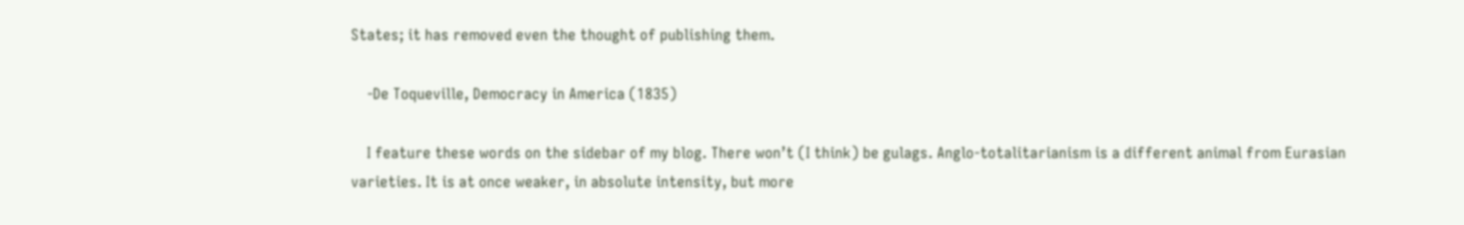States; it has removed even the thought of publishing them.

    -De Toqueville, Democracy in America (1835)

    I feature these words on the sidebar of my blog. There won’t (I think) be gulags. Anglo-totalitarianism is a different animal from Eurasian varieties. It is at once weaker, in absolute intensity, but more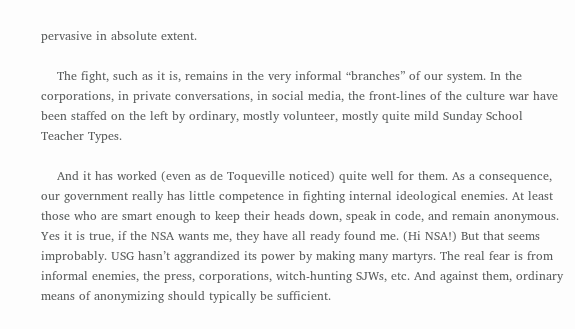pervasive in absolute extent.

    The fight, such as it is, remains in the very informal “branches” of our system. In the corporations, in private conversations, in social media, the front-lines of the culture war have been staffed on the left by ordinary, mostly volunteer, mostly quite mild Sunday School Teacher Types.

    And it has worked (even as de Toqueville noticed) quite well for them. As a consequence, our government really has little competence in fighting internal ideological enemies. At least those who are smart enough to keep their heads down, speak in code, and remain anonymous. Yes it is true, if the NSA wants me, they have all ready found me. (Hi NSA!) But that seems improbably. USG hasn’t aggrandized its power by making many martyrs. The real fear is from informal enemies, the press, corporations, witch-hunting SJWs, etc. And against them, ordinary means of anonymizing should typically be sufficient.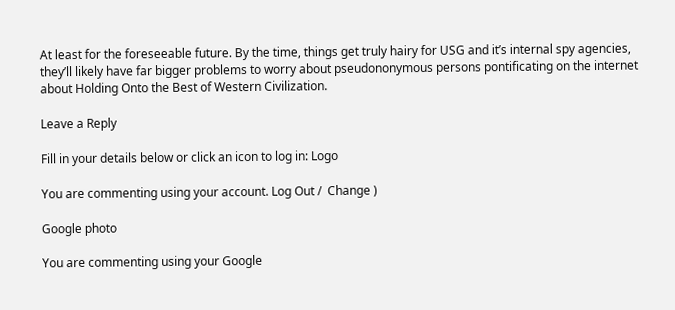At least for the foreseeable future. By the time, things get truly hairy for USG and it’s internal spy agencies, they’ll likely have far bigger problems to worry about pseudononymous persons pontificating on the internet about Holding Onto the Best of Western Civilization.

Leave a Reply

Fill in your details below or click an icon to log in: Logo

You are commenting using your account. Log Out /  Change )

Google photo

You are commenting using your Google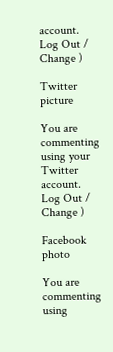account. Log Out /  Change )

Twitter picture

You are commenting using your Twitter account. Log Out /  Change )

Facebook photo

You are commenting using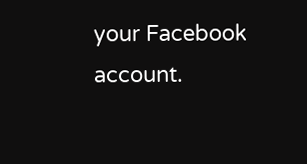your Facebook account.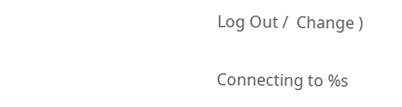Log Out /  Change )

Connecting to %s